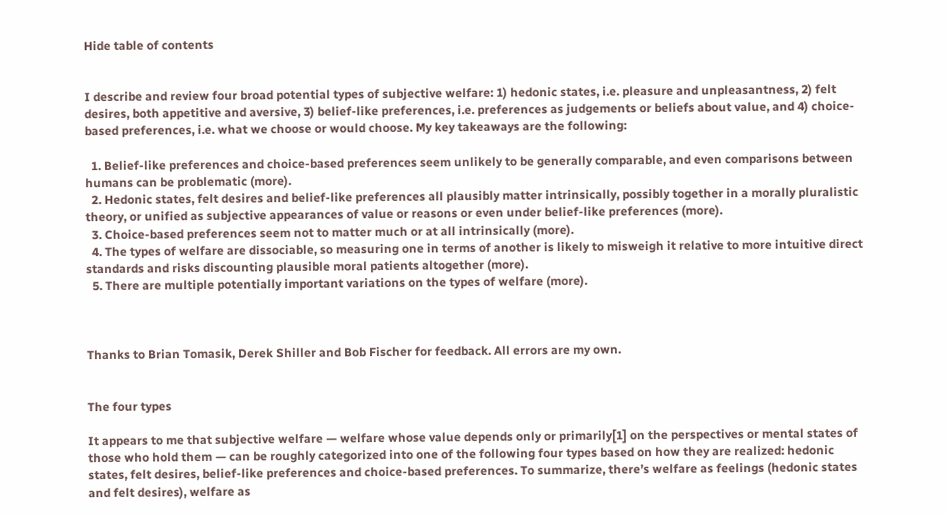Hide table of contents


I describe and review four broad potential types of subjective welfare: 1) hedonic states, i.e. pleasure and unpleasantness, 2) felt desires, both appetitive and aversive, 3) belief-like preferences, i.e. preferences as judgements or beliefs about value, and 4) choice-based preferences, i.e. what we choose or would choose. My key takeaways are the following:

  1. Belief-like preferences and choice-based preferences seem unlikely to be generally comparable, and even comparisons between humans can be problematic (more).
  2. Hedonic states, felt desires and belief-like preferences all plausibly matter intrinsically, possibly together in a morally pluralistic theory, or unified as subjective appearances of value or reasons or even under belief-like preferences (more).
  3. Choice-based preferences seem not to matter much or at all intrinsically (more).
  4. The types of welfare are dissociable, so measuring one in terms of another is likely to misweigh it relative to more intuitive direct standards and risks discounting plausible moral patients altogether (more).
  5. There are multiple potentially important variations on the types of welfare (more).



Thanks to Brian Tomasik, Derek Shiller and Bob Fischer for feedback. All errors are my own.


The four types

It appears to me that subjective welfare — welfare whose value depends only or primarily[1] on the perspectives or mental states of those who hold them — can be roughly categorized into one of the following four types based on how they are realized: hedonic states, felt desires, belief-like preferences and choice-based preferences. To summarize, there’s welfare as feelings (hedonic states and felt desires), welfare as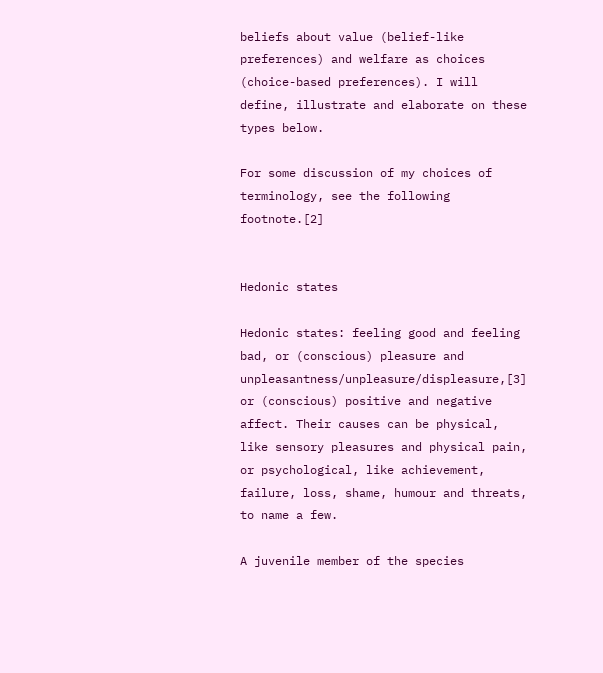beliefs about value (belief-like preferences) and welfare as choices (choice-based preferences). I will define, illustrate and elaborate on these types below.

For some discussion of my choices of terminology, see the following footnote.[2]


Hedonic states

Hedonic states: feeling good and feeling bad, or (conscious) pleasure and unpleasantness/unpleasure/displeasure,[3] or (conscious) positive and negative affect. Their causes can be physical, like sensory pleasures and physical pain, or psychological, like achievement, failure, loss, shame, humour and threats, to name a few.

A juvenile member of the species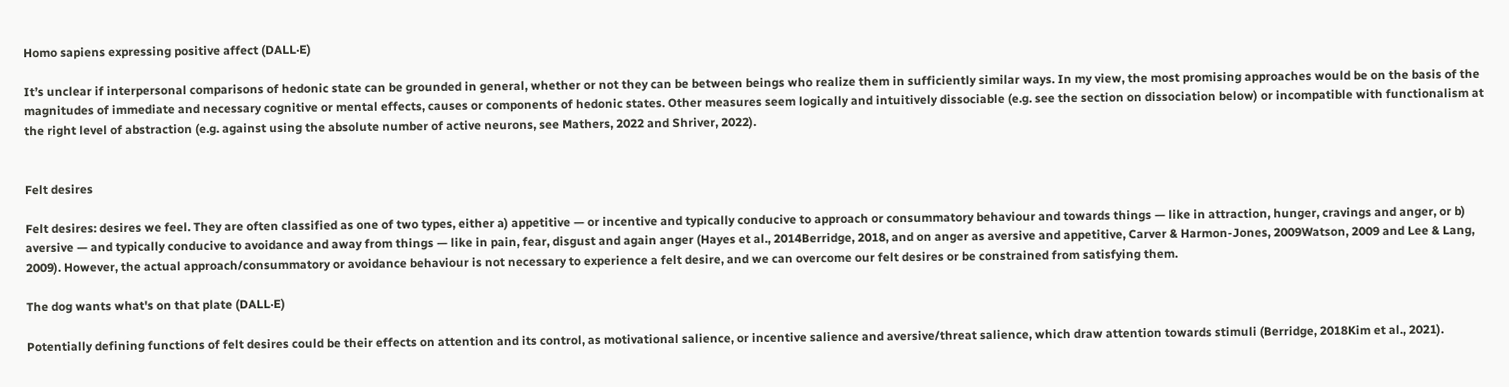Homo sapiens expressing positive affect (DALL·E)

It’s unclear if interpersonal comparisons of hedonic state can be grounded in general, whether or not they can be between beings who realize them in sufficiently similar ways. In my view, the most promising approaches would be on the basis of the magnitudes of immediate and necessary cognitive or mental effects, causes or components of hedonic states. Other measures seem logically and intuitively dissociable (e.g. see the section on dissociation below) or incompatible with functionalism at the right level of abstraction (e.g. against using the absolute number of active neurons, see Mathers, 2022 and Shriver, 2022).


Felt desires

Felt desires: desires we feel. They are often classified as one of two types, either a) appetitive — or incentive and typically conducive to approach or consummatory behaviour and towards things — like in attraction, hunger, cravings and anger, or b) aversive — and typically conducive to avoidance and away from things — like in pain, fear, disgust and again anger (Hayes et al., 2014Berridge, 2018, and on anger as aversive and appetitive, Carver & Harmon-Jones, 2009Watson, 2009 and Lee & Lang, 2009). However, the actual approach/consummatory or avoidance behaviour is not necessary to experience a felt desire, and we can overcome our felt desires or be constrained from satisfying them.

The dog wants what's on that plate (DALL·E)

Potentially defining functions of felt desires could be their effects on attention and its control, as motivational salience, or incentive salience and aversive/threat salience, which draw attention towards stimuli (Berridge, 2018Kim et al., 2021).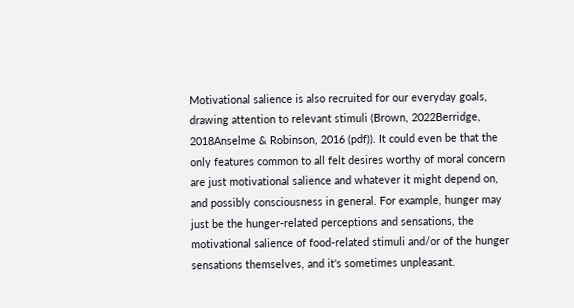Motivational salience is also recruited for our everyday goals, drawing attention to relevant stimuli (Brown, 2022Berridge, 2018Anselme & Robinson, 2016 (pdf)). It could even be that the only features common to all felt desires worthy of moral concern are just motivational salience and whatever it might depend on, and possibly consciousness in general. For example, hunger may just be the hunger-related perceptions and sensations, the motivational salience of food-related stimuli and/or of the hunger sensations themselves, and it's sometimes unpleasant.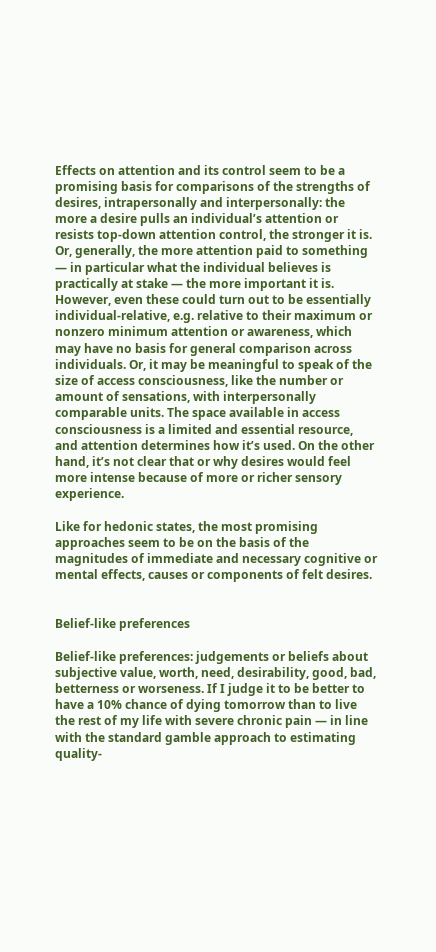Effects on attention and its control seem to be a promising basis for comparisons of the strengths of desires, intrapersonally and interpersonally: the more a desire pulls an individual’s attention or resists top-down attention control, the stronger it is. Or, generally, the more attention paid to something — in particular what the individual believes is practically at stake — the more important it is. However, even these could turn out to be essentially individual-relative, e.g. relative to their maximum or nonzero minimum attention or awareness, which may have no basis for general comparison across individuals. Or, it may be meaningful to speak of the size of access consciousness, like the number or amount of sensations, with interpersonally comparable units. The space available in access consciousness is a limited and essential resource, and attention determines how it’s used. On the other hand, it’s not clear that or why desires would feel more intense because of more or richer sensory experience.

Like for hedonic states, the most promising approaches seem to be on the basis of the magnitudes of immediate and necessary cognitive or mental effects, causes or components of felt desires.


Belief-like preferences

Belief-like preferences: judgements or beliefs about subjective value, worth, need, desirability, good, bad, betterness or worseness. If I judge it to be better to have a 10% chance of dying tomorrow than to live the rest of my life with severe chronic pain — in line with the standard gamble approach to estimating quality-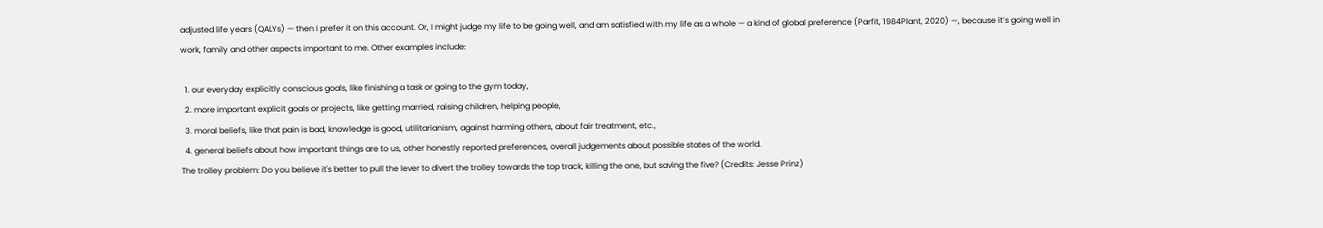adjusted life years (QALYs) — then I prefer it on this account. Or, I might judge my life to be going well, and am satisfied with my life as a whole — a kind of global preference (Parfit, 1984Plant, 2020) —, because it’s going well in work, family and other aspects important to me. Other examples include:

  1. our everyday explicitly conscious goals, like finishing a task or going to the gym today,
  2. more important explicit goals or projects, like getting married, raising children, helping people,
  3. moral beliefs, like that pain is bad, knowledge is good, utilitarianism, against harming others, about fair treatment, etc.,
  4. general beliefs about how important things are to us, other honestly reported preferences, overall judgements about possible states of the world.
The trolley problem: Do you believe it's better to pull the lever to divert the trolley towards the top track, killing the one, but saving the five? (Credits: Jesse Prinz)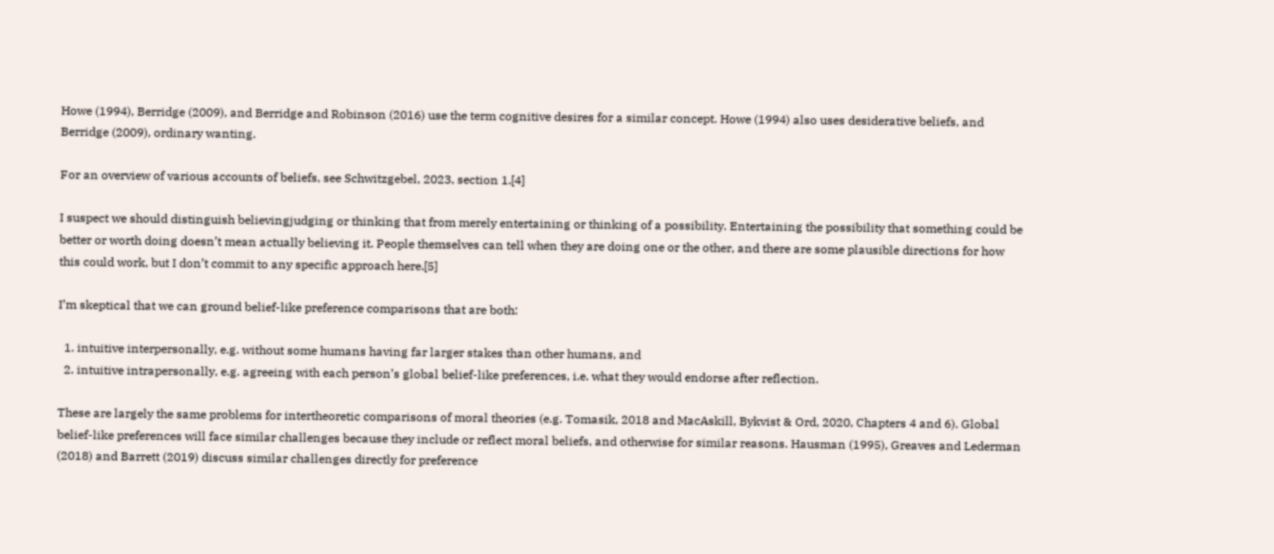Howe (1994), Berridge (2009), and Berridge and Robinson (2016) use the term cognitive desires for a similar concept. Howe (1994) also uses desiderative beliefs, and Berridge (2009), ordinary wanting.

For an overview of various accounts of beliefs, see Schwitzgebel, 2023, section 1.[4]

I suspect we should distinguish believingjudging or thinking that from merely entertaining or thinking of a possibility. Entertaining the possibility that something could be better or worth doing doesn’t mean actually believing it. People themselves can tell when they are doing one or the other, and there are some plausible directions for how this could work, but I don’t commit to any specific approach here.[5]

I’m skeptical that we can ground belief-like preference comparisons that are both:

  1. intuitive interpersonally, e.g. without some humans having far larger stakes than other humans, and
  2. intuitive intrapersonally, e.g. agreeing with each person’s global belief-like preferences, i.e. what they would endorse after reflection.

These are largely the same problems for intertheoretic comparisons of moral theories (e.g. Tomasik, 2018 and MacAskill, Bykvist & Ord, 2020, Chapters 4 and 6). Global belief-like preferences will face similar challenges because they include or reflect moral beliefs, and otherwise for similar reasons. Hausman (1995), Greaves and Lederman (2018) and Barrett (2019) discuss similar challenges directly for preference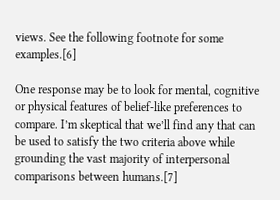views. See the following footnote for some examples.[6]

One response may be to look for mental, cognitive or physical features of belief-like preferences to compare. I’m skeptical that we’ll find any that can be used to satisfy the two criteria above while grounding the vast majority of interpersonal comparisons between humans.[7]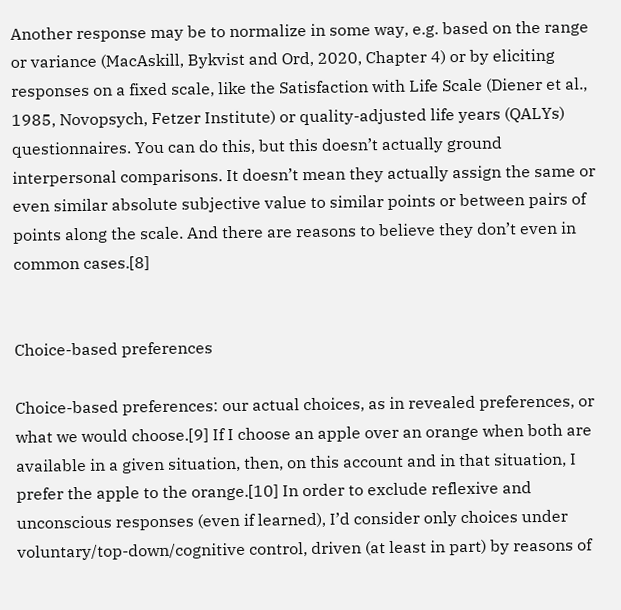Another response may be to normalize in some way, e.g. based on the range or variance (MacAskill, Bykvist and Ord, 2020, Chapter 4) or by eliciting responses on a fixed scale, like the Satisfaction with Life Scale (Diener et al., 1985, Novopsych, Fetzer Institute) or quality-adjusted life years (QALYs) questionnaires. You can do this, but this doesn’t actually ground interpersonal comparisons. It doesn’t mean they actually assign the same or even similar absolute subjective value to similar points or between pairs of points along the scale. And there are reasons to believe they don’t even in common cases.[8]


Choice-based preferences

Choice-based preferences: our actual choices, as in revealed preferences, or what we would choose.[9] If I choose an apple over an orange when both are available in a given situation, then, on this account and in that situation, I prefer the apple to the orange.[10] In order to exclude reflexive and unconscious responses (even if learned), I’d consider only choices under voluntary/top-down/cognitive control, driven (at least in part) by reasons of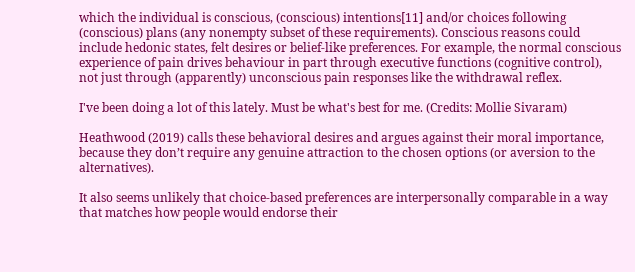which the individual is conscious, (conscious) intentions[11] and/or choices following (conscious) plans (any nonempty subset of these requirements). Conscious reasons could include hedonic states, felt desires or belief-like preferences. For example, the normal conscious experience of pain drives behaviour in part through executive functions (cognitive control), not just through (apparently) unconscious pain responses like the withdrawal reflex.

I've been doing a lot of this lately. Must be what's best for me. (Credits: Mollie Sivaram)

Heathwood (2019) calls these behavioral desires and argues against their moral importance, because they don’t require any genuine attraction to the chosen options (or aversion to the alternatives).

It also seems unlikely that choice-based preferences are interpersonally comparable in a way that matches how people would endorse their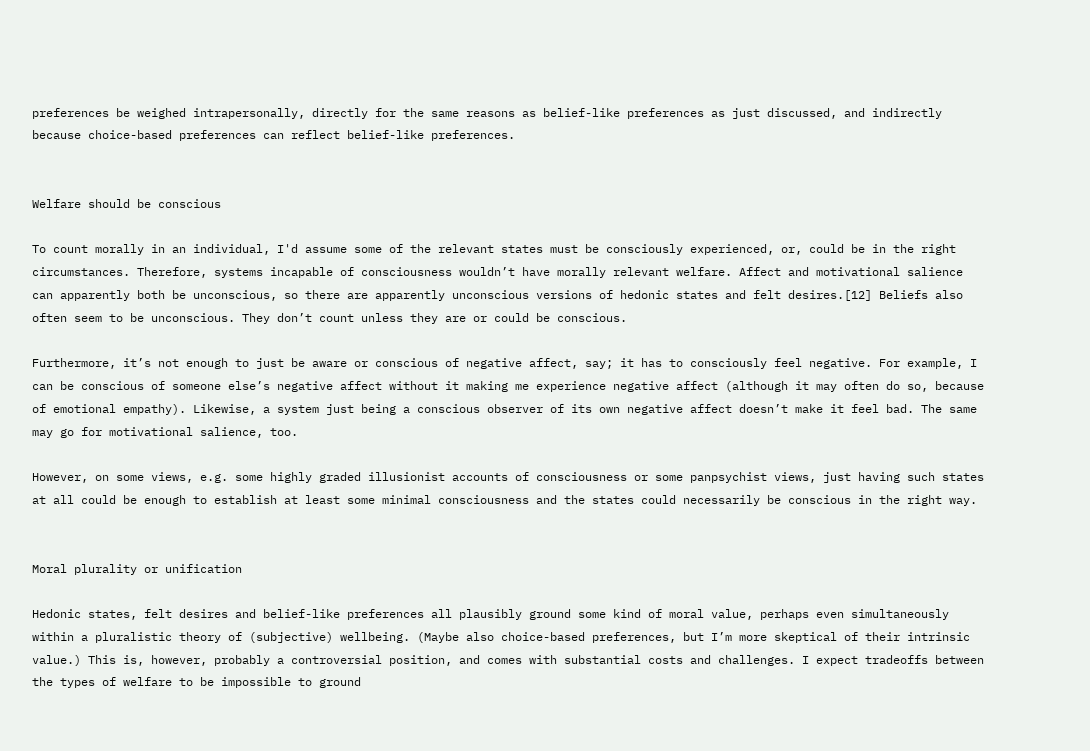preferences be weighed intrapersonally, directly for the same reasons as belief-like preferences as just discussed, and indirectly because choice-based preferences can reflect belief-like preferences.


Welfare should be conscious

To count morally in an individual, I'd assume some of the relevant states must be consciously experienced, or, could be in the right circumstances. Therefore, systems incapable of consciousness wouldn’t have morally relevant welfare. Affect and motivational salience can apparently both be unconscious, so there are apparently unconscious versions of hedonic states and felt desires.[12] Beliefs also often seem to be unconscious. They don’t count unless they are or could be conscious.

Furthermore, it’s not enough to just be aware or conscious of negative affect, say; it has to consciously feel negative. For example, I can be conscious of someone else’s negative affect without it making me experience negative affect (although it may often do so, because of emotional empathy). Likewise, a system just being a conscious observer of its own negative affect doesn’t make it feel bad. The same may go for motivational salience, too.

However, on some views, e.g. some highly graded illusionist accounts of consciousness or some panpsychist views, just having such states at all could be enough to establish at least some minimal consciousness and the states could necessarily be conscious in the right way.


Moral plurality or unification

Hedonic states, felt desires and belief-like preferences all plausibly ground some kind of moral value, perhaps even simultaneously within a pluralistic theory of (subjective) wellbeing. (Maybe also choice-based preferences, but I’m more skeptical of their intrinsic value.) This is, however, probably a controversial position, and comes with substantial costs and challenges. I expect tradeoffs between the types of welfare to be impossible to ground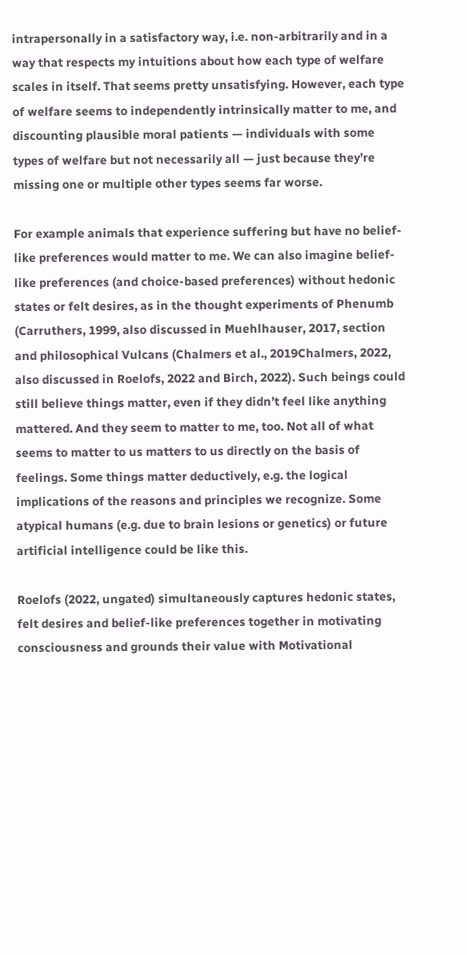intrapersonally in a satisfactory way, i.e. non-arbitrarily and in a way that respects my intuitions about how each type of welfare scales in itself. That seems pretty unsatisfying. However, each type of welfare seems to independently intrinsically matter to me, and discounting plausible moral patients — individuals with some types of welfare but not necessarily all — just because they’re missing one or multiple other types seems far worse.

For example animals that experience suffering but have no belief-like preferences would matter to me. We can also imagine belief-like preferences (and choice-based preferences) without hedonic states or felt desires, as in the thought experiments of Phenumb (Carruthers, 1999, also discussed in Muehlhauser, 2017, section and philosophical Vulcans (Chalmers et al., 2019Chalmers, 2022, also discussed in Roelofs, 2022 and Birch, 2022). Such beings could still believe things matter, even if they didn’t feel like anything mattered. And they seem to matter to me, too. Not all of what seems to matter to us matters to us directly on the basis of feelings. Some things matter deductively, e.g. the logical implications of the reasons and principles we recognize. Some atypical humans (e.g. due to brain lesions or genetics) or future artificial intelligence could be like this.

Roelofs (2022, ungated) simultaneously captures hedonic states, felt desires and belief-like preferences together in motivating consciousness and grounds their value with Motivational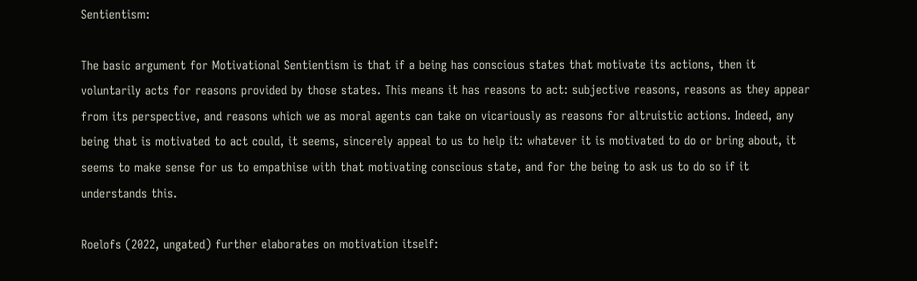Sentientism:

The basic argument for Motivational Sentientism is that if a being has conscious states that motivate its actions, then it voluntarily acts for reasons provided by those states. This means it has reasons to act: subjective reasons, reasons as they appear from its perspective, and reasons which we as moral agents can take on vicariously as reasons for altruistic actions. Indeed, any being that is motivated to act could, it seems, sincerely appeal to us to help it: whatever it is motivated to do or bring about, it seems to make sense for us to empathise with that motivating conscious state, and for the being to ask us to do so if it understands this.

Roelofs (2022, ungated) further elaborates on motivation itself: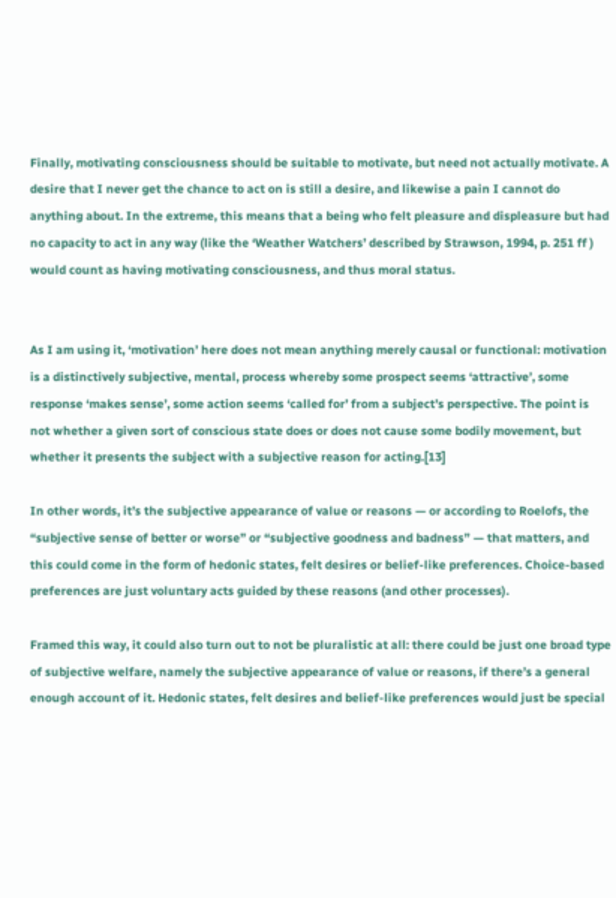Finally, motivating consciousness should be suitable to motivate, but need not actually motivate. A desire that I never get the chance to act on is still a desire, and likewise a pain I cannot do anything about. In the extreme, this means that a being who felt pleasure and displeasure but had no capacity to act in any way (like the ‘Weather Watchers’ described by Strawson, 1994, p. 251 ff ) would count as having motivating consciousness, and thus moral status.


As I am using it, ‘motivation’ here does not mean anything merely causal or functional: motivation is a distinctively subjective, mental, process whereby some prospect seems ‘attractive’, some response ‘makes sense’, some action seems ‘called for’ from a subject’s perspective. The point is not whether a given sort of conscious state does or does not cause some bodily movement, but whether it presents the subject with a subjective reason for acting.[13]

In other words, it’s the subjective appearance of value or reasons — or according to Roelofs, the “subjective sense of better or worse” or “subjective goodness and badness” — that matters, and this could come in the form of hedonic states, felt desires or belief-like preferences. Choice-based preferences are just voluntary acts guided by these reasons (and other processes).

Framed this way, it could also turn out to not be pluralistic at all: there could be just one broad type of subjective welfare, namely the subjective appearance of value or reasons, if there’s a general enough account of it. Hedonic states, felt desires and belief-like preferences would just be special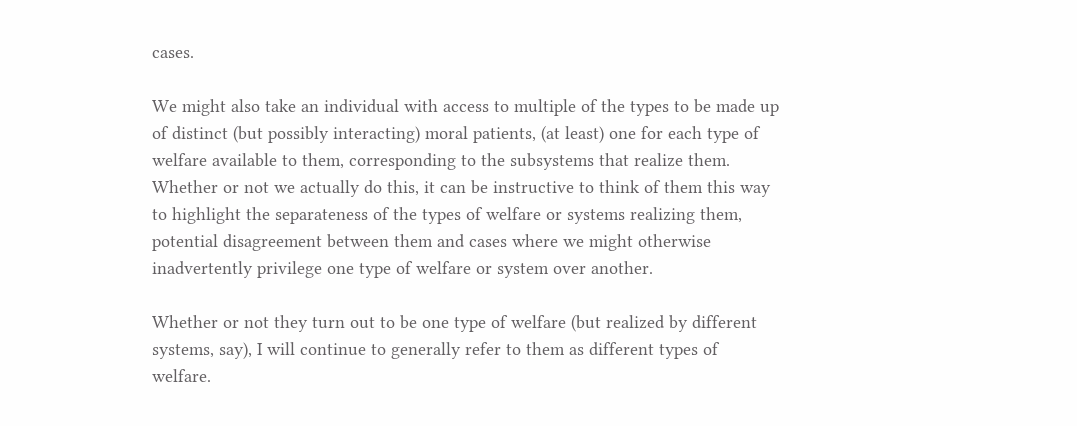cases.

We might also take an individual with access to multiple of the types to be made up of distinct (but possibly interacting) moral patients, (at least) one for each type of welfare available to them, corresponding to the subsystems that realize them. Whether or not we actually do this, it can be instructive to think of them this way to highlight the separateness of the types of welfare or systems realizing them, potential disagreement between them and cases where we might otherwise inadvertently privilege one type of welfare or system over another.

Whether or not they turn out to be one type of welfare (but realized by different systems, say), I will continue to generally refer to them as different types of welfare.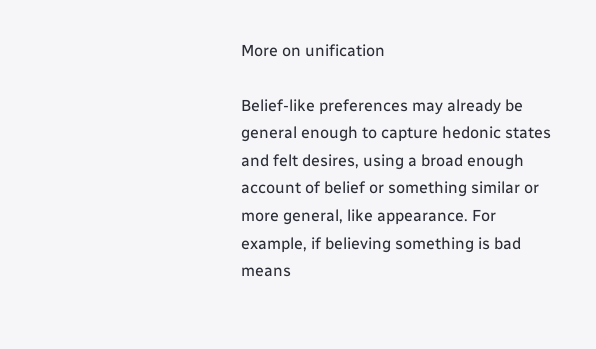More on unification

Belief-like preferences may already be general enough to capture hedonic states and felt desires, using a broad enough account of belief or something similar or more general, like appearance. For example, if believing something is bad means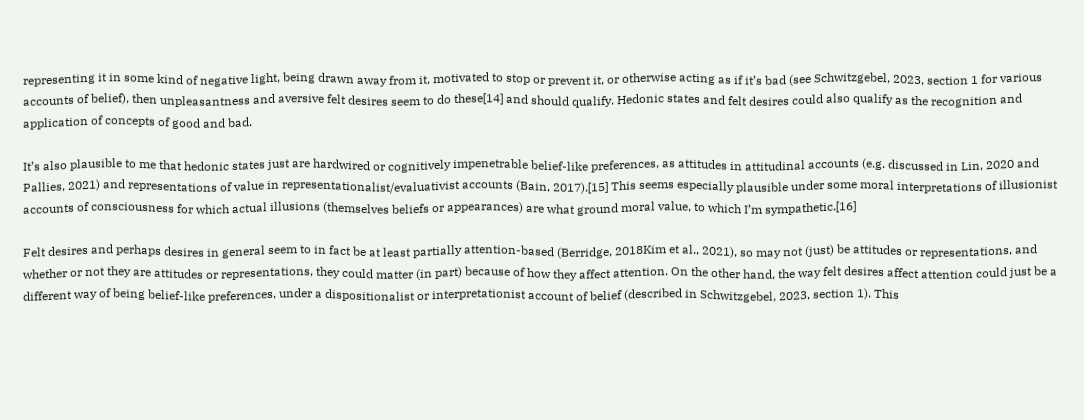representing it in some kind of negative light, being drawn away from it, motivated to stop or prevent it, or otherwise acting as if it’s bad (see Schwitzgebel, 2023, section 1 for various accounts of belief), then unpleasantness and aversive felt desires seem to do these[14] and should qualify. Hedonic states and felt desires could also qualify as the recognition and application of concepts of good and bad.

It’s also plausible to me that hedonic states just are hardwired or cognitively impenetrable belief-like preferences, as attitudes in attitudinal accounts (e.g. discussed in Lin, 2020 and Pallies, 2021) and representations of value in representationalist/evaluativist accounts (Bain, 2017).[15] This seems especially plausible under some moral interpretations of illusionist accounts of consciousness for which actual illusions (themselves beliefs or appearances) are what ground moral value, to which I’m sympathetic.[16]

Felt desires and perhaps desires in general seem to in fact be at least partially attention-based (Berridge, 2018Kim et al., 2021), so may not (just) be attitudes or representations, and whether or not they are attitudes or representations, they could matter (in part) because of how they affect attention. On the other hand, the way felt desires affect attention could just be a different way of being belief-like preferences, under a dispositionalist or interpretationist account of belief (described in Schwitzgebel, 2023, section 1). This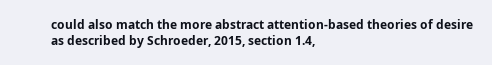could also match the more abstract attention-based theories of desire as described by Schroeder, 2015, section 1.4,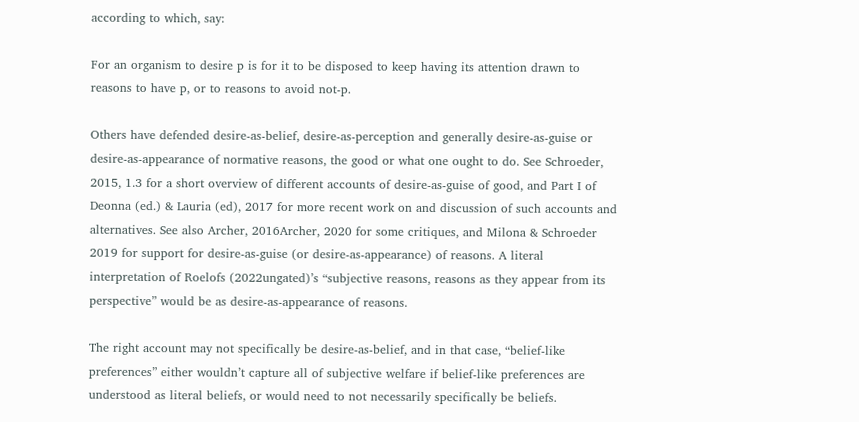according to which, say:

For an organism to desire p is for it to be disposed to keep having its attention drawn to reasons to have p, or to reasons to avoid not-p.

Others have defended desire-as-belief, desire-as-perception and generally desire-as-guise or desire-as-appearance of normative reasons, the good or what one ought to do. See Schroeder, 2015, 1.3 for a short overview of different accounts of desire-as-guise of good, and Part I of Deonna (ed.) & Lauria (ed), 2017 for more recent work on and discussion of such accounts and alternatives. See also Archer, 2016Archer, 2020 for some critiques, and Milona & Schroeder 2019 for support for desire-as-guise (or desire-as-appearance) of reasons. A literal interpretation of Roelofs (2022ungated)’s “subjective reasons, reasons as they appear from its perspective” would be as desire-as-appearance of reasons.

The right account may not specifically be desire-as-belief, and in that case, “belief-like preferences” either wouldn’t capture all of subjective welfare if belief-like preferences are understood as literal beliefs, or would need to not necessarily specifically be beliefs.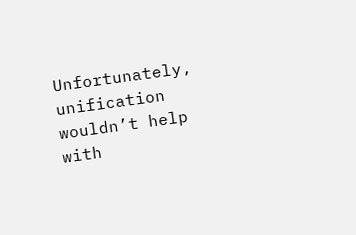Unfortunately, unification wouldn’t help with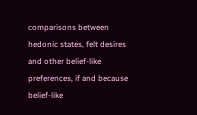comparisons between hedonic states, felt desires and other belief-like preferences, if and because belief-like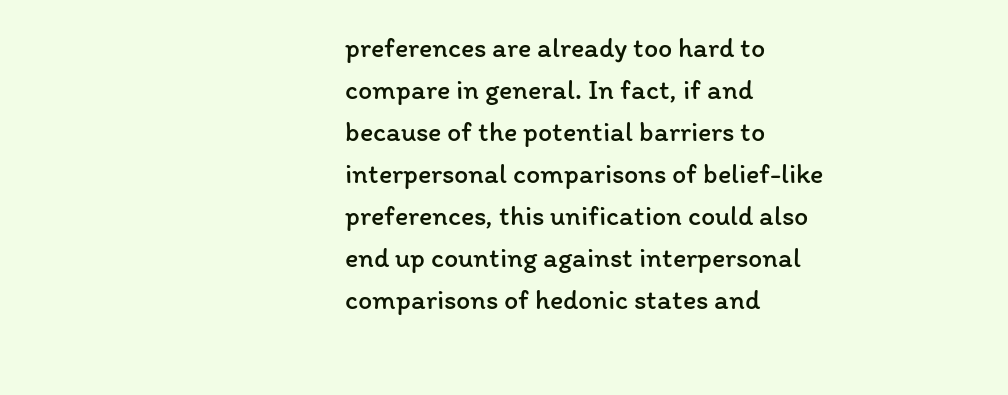preferences are already too hard to compare in general. In fact, if and because of the potential barriers to interpersonal comparisons of belief-like preferences, this unification could also end up counting against interpersonal comparisons of hedonic states and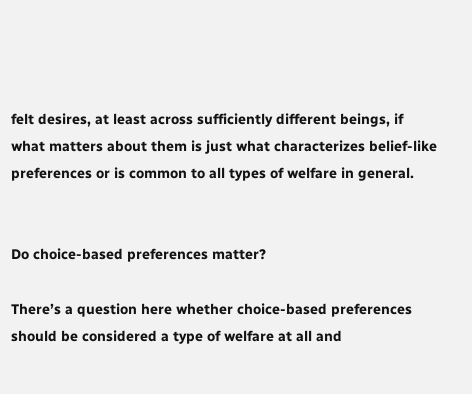felt desires, at least across sufficiently different beings, if what matters about them is just what characterizes belief-like preferences or is common to all types of welfare in general.


Do choice-based preferences matter?

There’s a question here whether choice-based preferences should be considered a type of welfare at all and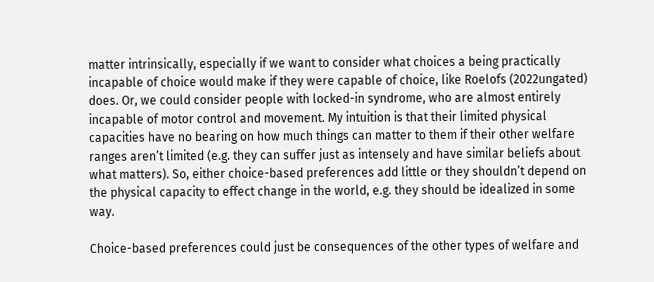matter intrinsically, especially if we want to consider what choices a being practically incapable of choice would make if they were capable of choice, like Roelofs (2022ungated) does. Or, we could consider people with locked-in syndrome, who are almost entirely incapable of motor control and movement. My intuition is that their limited physical capacities have no bearing on how much things can matter to them if their other welfare ranges aren’t limited (e.g. they can suffer just as intensely and have similar beliefs about what matters). So, either choice-based preferences add little or they shouldn’t depend on the physical capacity to effect change in the world, e.g. they should be idealized in some way.

Choice-based preferences could just be consequences of the other types of welfare and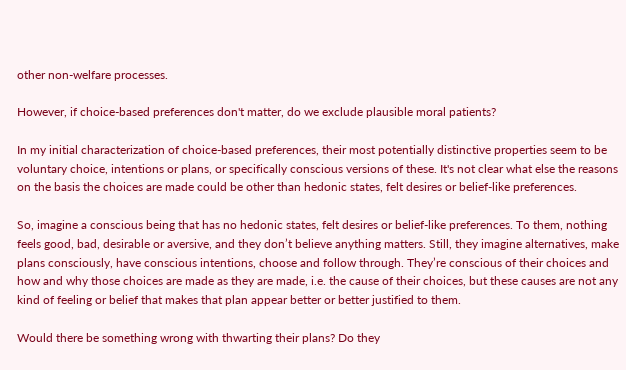other non-welfare processes.

However, if choice-based preferences don't matter, do we exclude plausible moral patients?

In my initial characterization of choice-based preferences, their most potentially distinctive properties seem to be voluntary choice, intentions or plans, or specifically conscious versions of these. It's not clear what else the reasons on the basis the choices are made could be other than hedonic states, felt desires or belief-like preferences.

So, imagine a conscious being that has no hedonic states, felt desires or belief-like preferences. To them, nothing feels good, bad, desirable or aversive, and they don’t believe anything matters. Still, they imagine alternatives, make plans consciously, have conscious intentions, choose and follow through. They’re conscious of their choices and how and why those choices are made as they are made, i.e. the cause of their choices, but these causes are not any kind of feeling or belief that makes that plan appear better or better justified to them.

Would there be something wrong with thwarting their plans? Do they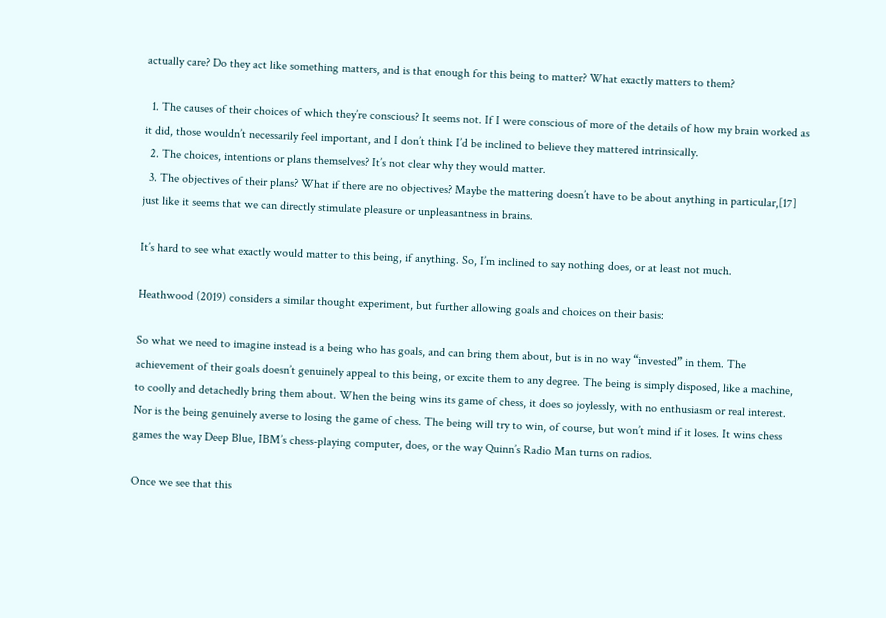actually care? Do they act like something matters, and is that enough for this being to matter? What exactly matters to them?

  1. The causes of their choices of which they’re conscious? It seems not. If I were conscious of more of the details of how my brain worked as it did, those wouldn’t necessarily feel important, and I don’t think I’d be inclined to believe they mattered intrinsically.
  2. The choices, intentions or plans themselves? It’s not clear why they would matter.
  3. The objectives of their plans? What if there are no objectives? Maybe the mattering doesn’t have to be about anything in particular,[17] just like it seems that we can directly stimulate pleasure or unpleasantness in brains.

It’s hard to see what exactly would matter to this being, if anything. So, I’m inclined to say nothing does, or at least not much.

Heathwood (2019) considers a similar thought experiment, but further allowing goals and choices on their basis:

So what we need to imagine instead is a being who has goals, and can bring them about, but is in no way “invested” in them. The achievement of their goals doesn’t genuinely appeal to this being, or excite them to any degree. The being is simply disposed, like a machine, to coolly and detachedly bring them about. When the being wins its game of chess, it does so joylessly, with no enthusiasm or real interest. Nor is the being genuinely averse to losing the game of chess. The being will try to win, of course, but won’t mind if it loses. It wins chess games the way Deep Blue, IBM’s chess-playing computer, does, or the way Quinn’s Radio Man turns on radios.

Once we see that this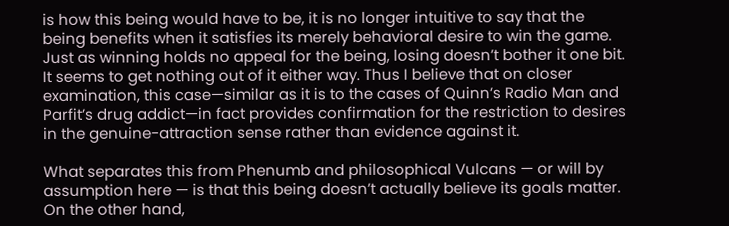is how this being would have to be, it is no longer intuitive to say that the being benefits when it satisfies its merely behavioral desire to win the game. Just as winning holds no appeal for the being, losing doesn’t bother it one bit. It seems to get nothing out of it either way. Thus I believe that on closer examination, this case—similar as it is to the cases of Quinn’s Radio Man and Parfit’s drug addict—in fact provides confirmation for the restriction to desires in the genuine-attraction sense rather than evidence against it.

What separates this from Phenumb and philosophical Vulcans — or will by assumption here — is that this being doesn’t actually believe its goals matter. On the other hand,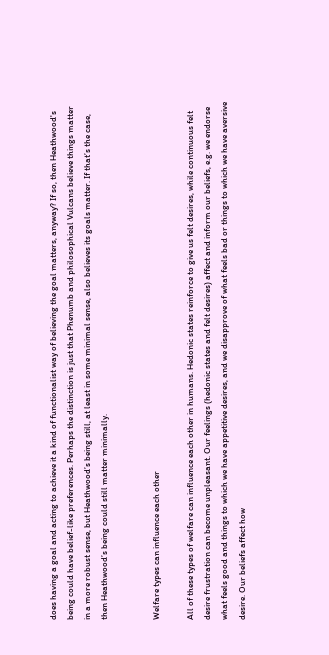does having a goal and acting to achieve it a kind of functionalist way of believing the goal matters, anyway? If so, then Heathwood's being could have belief-like preferences. Perhaps the distinction is just that Phenumb and philosophical Vulcans believe things matter in a more robust sense, but Heathwood’s being still, at least in some minimal sense, also believes its goals matter. If that’s the case, then Heathwood’s being could still matter minimally.


Welfare types can influence each other

All of these types of welfare can influence each other in humans. Hedonic states reinforce to give us felt desires, while continuous felt desire frustration can become unpleasant. Our feelings (hedonic states and felt desires) affect and inform our beliefs, e.g. we endorse what feels good and things to which we have appetitive desires, and we disapprove of what feels bad or things to which we have aversive desire. Our beliefs affect how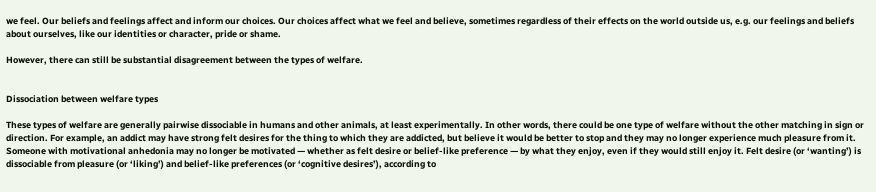we feel. Our beliefs and feelings affect and inform our choices. Our choices affect what we feel and believe, sometimes regardless of their effects on the world outside us, e.g. our feelings and beliefs about ourselves, like our identities or character, pride or shame.

However, there can still be substantial disagreement between the types of welfare.


Dissociation between welfare types

These types of welfare are generally pairwise dissociable in humans and other animals, at least experimentally. In other words, there could be one type of welfare without the other matching in sign or direction. For example, an addict may have strong felt desires for the thing to which they are addicted, but believe it would be better to stop and they may no longer experience much pleasure from it. Someone with motivational anhedonia may no longer be motivated — whether as felt desire or belief-like preference — by what they enjoy, even if they would still enjoy it. Felt desire (or ‘wanting’) is dissociable from pleasure (or ‘liking’) and belief-like preferences (or ‘cognitive desires’), according to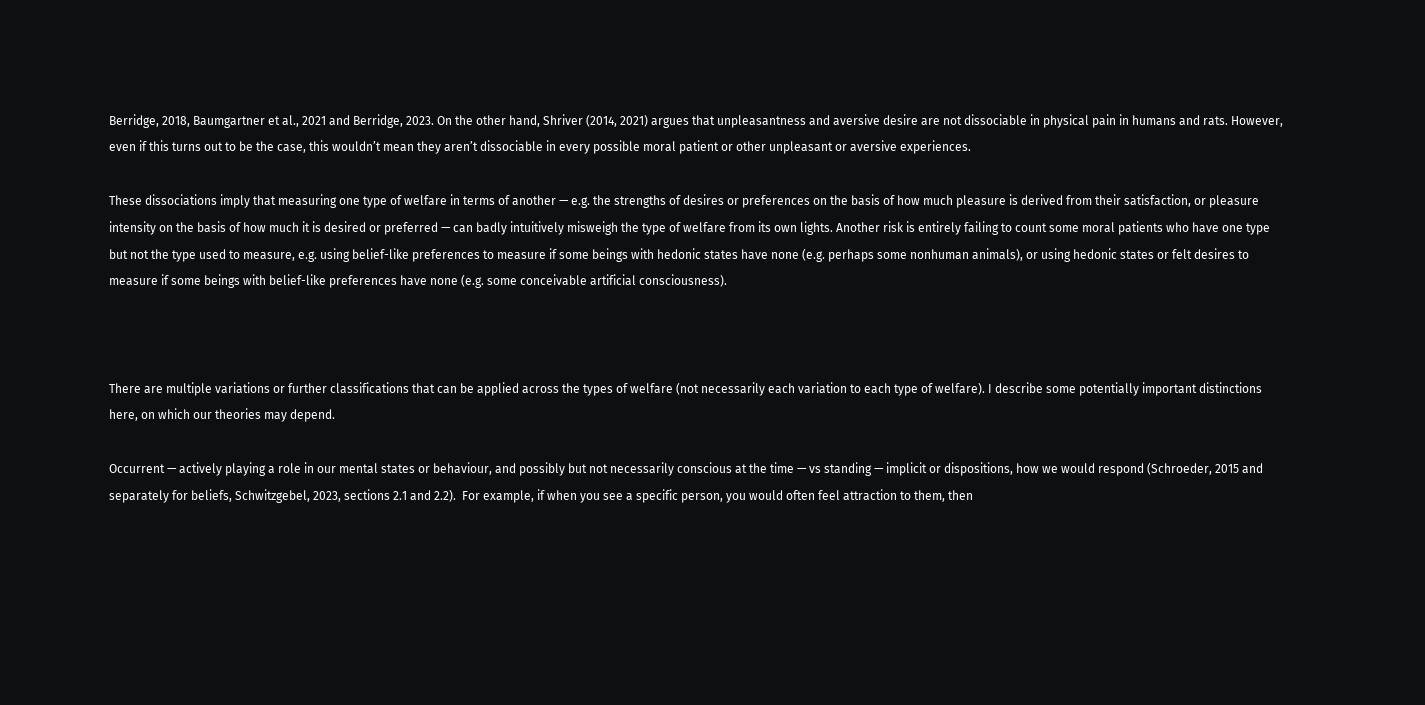Berridge, 2018, Baumgartner et al., 2021 and Berridge, 2023. On the other hand, Shriver (2014, 2021) argues that unpleasantness and aversive desire are not dissociable in physical pain in humans and rats. However, even if this turns out to be the case, this wouldn’t mean they aren’t dissociable in every possible moral patient or other unpleasant or aversive experiences.

These dissociations imply that measuring one type of welfare in terms of another — e.g. the strengths of desires or preferences on the basis of how much pleasure is derived from their satisfaction, or pleasure intensity on the basis of how much it is desired or preferred — can badly intuitively misweigh the type of welfare from its own lights. Another risk is entirely failing to count some moral patients who have one type but not the type used to measure, e.g. using belief-like preferences to measure if some beings with hedonic states have none (e.g. perhaps some nonhuman animals), or using hedonic states or felt desires to measure if some beings with belief-like preferences have none (e.g. some conceivable artificial consciousness).



There are multiple variations or further classifications that can be applied across the types of welfare (not necessarily each variation to each type of welfare). I describe some potentially important distinctions here, on which our theories may depend.

Occurrent — actively playing a role in our mental states or behaviour, and possibly but not necessarily conscious at the time — vs standing — implicit or dispositions, how we would respond (Schroeder, 2015 and separately for beliefs, Schwitzgebel, 2023, sections 2.1 and 2.2).  For example, if when you see a specific person, you would often feel attraction to them, then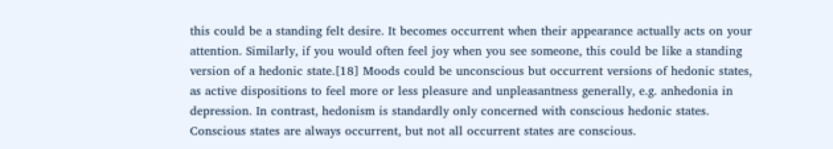this could be a standing felt desire. It becomes occurrent when their appearance actually acts on your attention. Similarly, if you would often feel joy when you see someone, this could be like a standing version of a hedonic state.[18] Moods could be unconscious but occurrent versions of hedonic states, as active dispositions to feel more or less pleasure and unpleasantness generally, e.g. anhedonia in depression. In contrast, hedonism is standardly only concerned with conscious hedonic states. Conscious states are always occurrent, but not all occurrent states are conscious.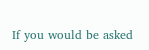If you would be asked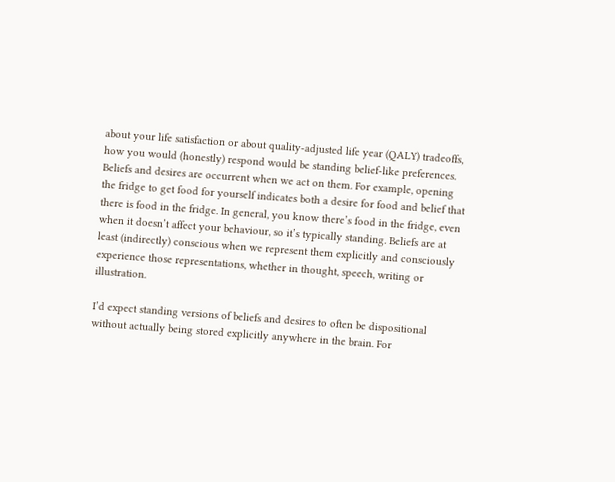about your life satisfaction or about quality-adjusted life year (QALY) tradeoffs, how you would (honestly) respond would be standing belief-like preferences. Beliefs and desires are occurrent when we act on them. For example, opening the fridge to get food for yourself indicates both a desire for food and belief that there is food in the fridge. In general, you know there’s food in the fridge, even when it doesn’t affect your behaviour, so it’s typically standing. Beliefs are at least (indirectly) conscious when we represent them explicitly and consciously experience those representations, whether in thought, speech, writing or illustration.

I’d expect standing versions of beliefs and desires to often be dispositional without actually being stored explicitly anywhere in the brain. For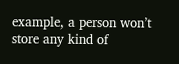example, a person won’t store any kind of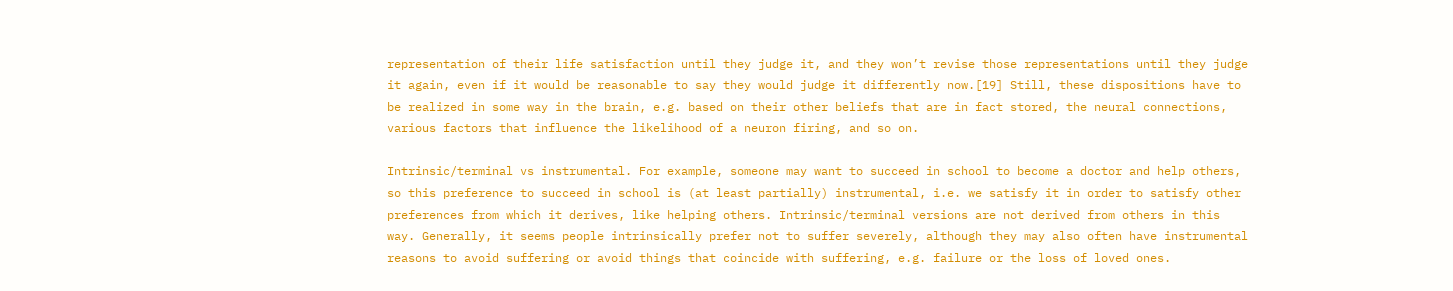representation of their life satisfaction until they judge it, and they won’t revise those representations until they judge it again, even if it would be reasonable to say they would judge it differently now.[19] Still, these dispositions have to be realized in some way in the brain, e.g. based on their other beliefs that are in fact stored, the neural connections, various factors that influence the likelihood of a neuron firing, and so on.

Intrinsic/terminal vs instrumental. For example, someone may want to succeed in school to become a doctor and help others, so this preference to succeed in school is (at least partially) instrumental, i.e. we satisfy it in order to satisfy other preferences from which it derives, like helping others. Intrinsic/terminal versions are not derived from others in this way. Generally, it seems people intrinsically prefer not to suffer severely, although they may also often have instrumental reasons to avoid suffering or avoid things that coincide with suffering, e.g. failure or the loss of loved ones.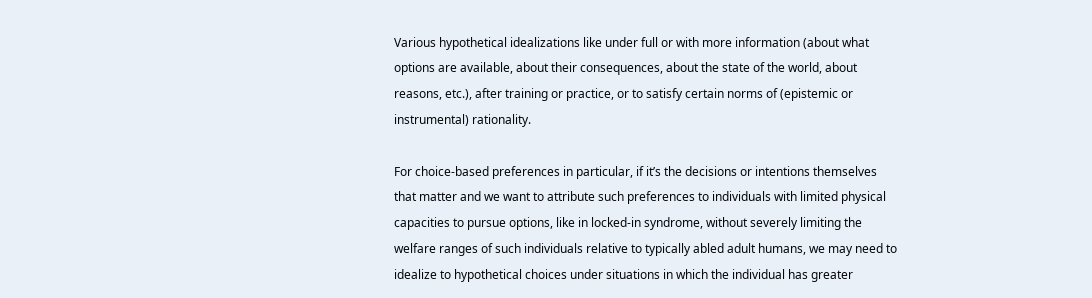Various hypothetical idealizations like under full or with more information (about what options are available, about their consequences, about the state of the world, about reasons, etc.), after training or practice, or to satisfy certain norms of (epistemic or instrumental) rationality.

For choice-based preferences in particular, if it’s the decisions or intentions themselves that matter and we want to attribute such preferences to individuals with limited physical capacities to pursue options, like in locked-in syndrome, without severely limiting the welfare ranges of such individuals relative to typically abled adult humans, we may need to idealize to hypothetical choices under situations in which the individual has greater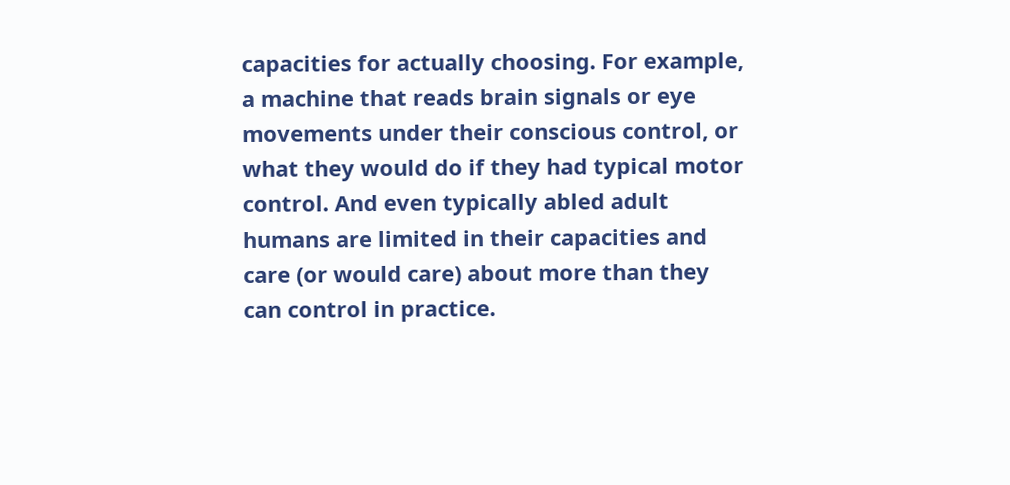capacities for actually choosing. For example, a machine that reads brain signals or eye movements under their conscious control, or what they would do if they had typical motor control. And even typically abled adult humans are limited in their capacities and care (or would care) about more than they can control in practice.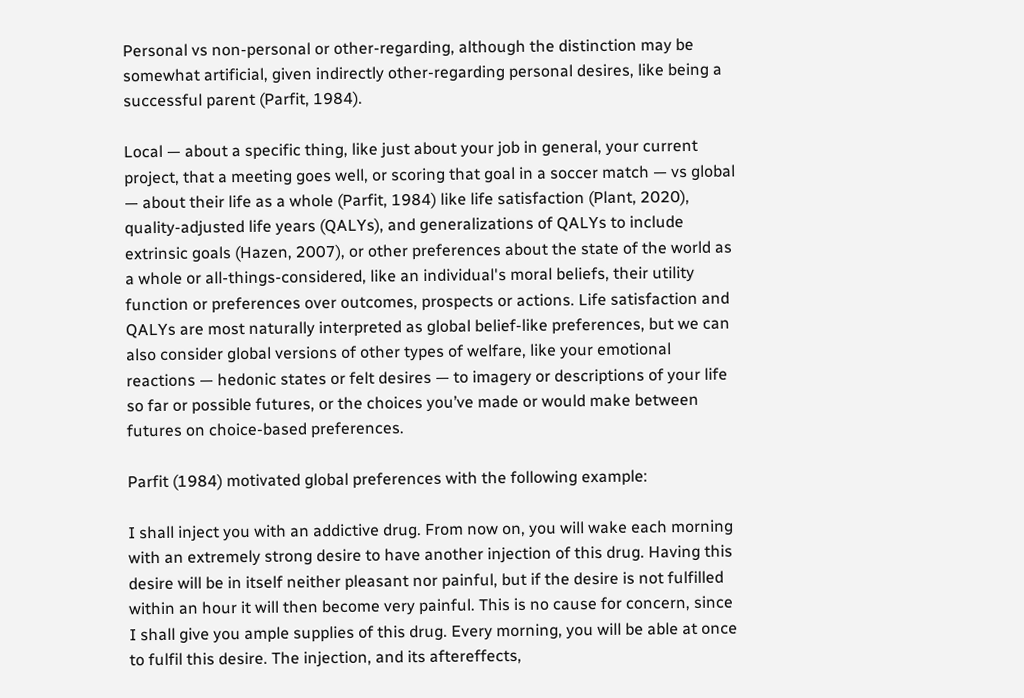Personal vs non-personal or other-regarding, although the distinction may be somewhat artificial, given indirectly other-regarding personal desires, like being a successful parent (Parfit, 1984).

Local — about a specific thing, like just about your job in general, your current project, that a meeting goes well, or scoring that goal in a soccer match — vs global — about their life as a whole (Parfit, 1984) like life satisfaction (Plant, 2020), quality-adjusted life years (QALYs), and generalizations of QALYs to include extrinsic goals (Hazen, 2007), or other preferences about the state of the world as a whole or all-things-considered, like an individual's moral beliefs, their utility function or preferences over outcomes, prospects or actions. Life satisfaction and QALYs are most naturally interpreted as global belief-like preferences, but we can also consider global versions of other types of welfare, like your emotional reactions — hedonic states or felt desires — to imagery or descriptions of your life so far or possible futures, or the choices you’ve made or would make between futures on choice-based preferences.

Parfit (1984) motivated global preferences with the following example:

I shall inject you with an addictive drug. From now on, you will wake each morning with an extremely strong desire to have another injection of this drug. Having this desire will be in itself neither pleasant nor painful, but if the desire is not fulfilled within an hour it will then become very painful. This is no cause for concern, since I shall give you ample supplies of this drug. Every morning, you will be able at once to fulfil this desire. The injection, and its aftereffects,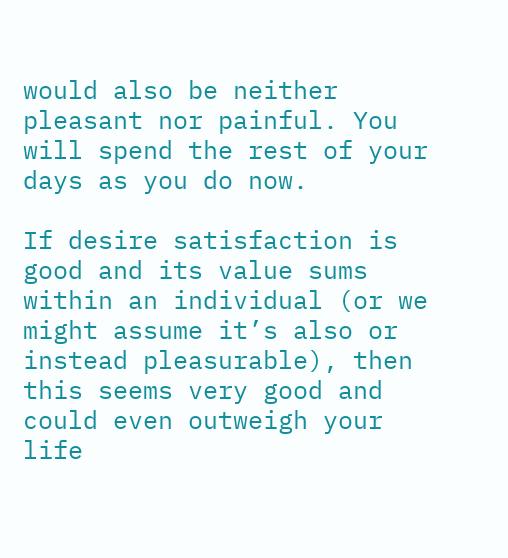would also be neither pleasant nor painful. You will spend the rest of your days as you do now.

If desire satisfaction is good and its value sums within an individual (or we might assume it’s also or instead pleasurable), then this seems very good and could even outweigh your life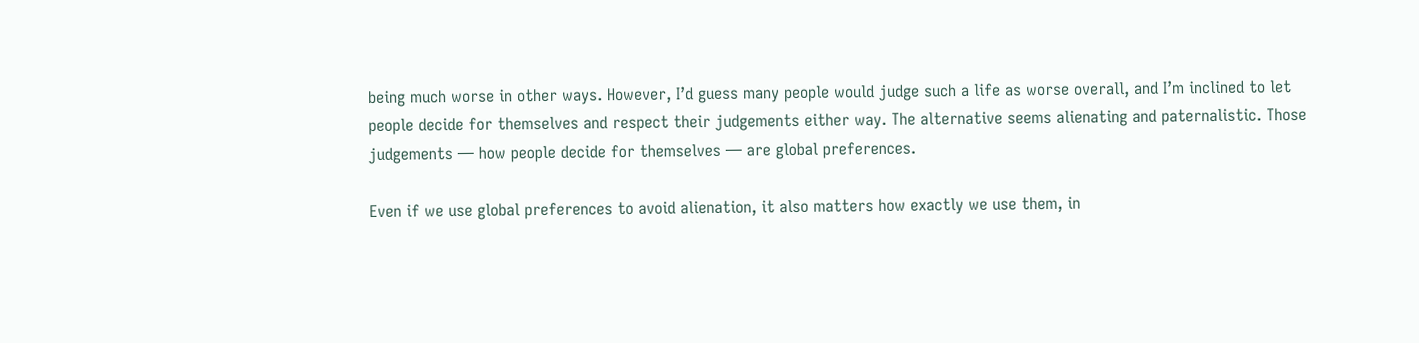being much worse in other ways. However, I’d guess many people would judge such a life as worse overall, and I’m inclined to let people decide for themselves and respect their judgements either way. The alternative seems alienating and paternalistic. Those judgements — how people decide for themselves — are global preferences.

Even if we use global preferences to avoid alienation, it also matters how exactly we use them, in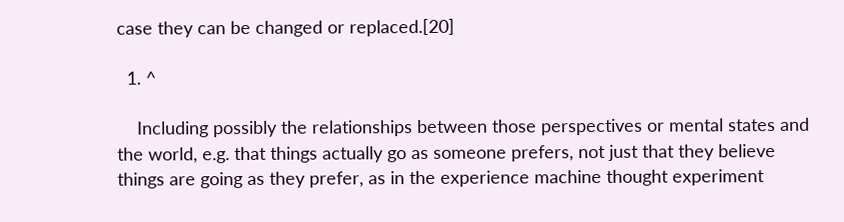case they can be changed or replaced.[20]

  1. ^

    Including possibly the relationships between those perspectives or mental states and the world, e.g. that things actually go as someone prefers, not just that they believe things are going as they prefer, as in the experience machine thought experiment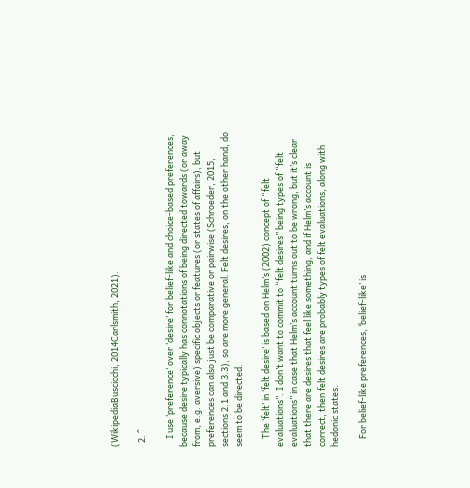(WikipediaBuscicchi, 2014Carlsmith, 2021).

  2. ^

    I use ‘preference’ over ‘desire’ for belief-like and choice-based preferences, because desire typically has connotations of being directed towards (or away from, e.g. aversive) specific objects or features (or states of affairs), but preferences can also just be comparative or pairwise (Schroeder, 2015, sections 2.1 and 3.3), so are more general. Felt desires, on the other hand, do seem to be directed.

    The ‘felt’ in ‘felt desire’ is based on Helm’s (2002) concept of “felt evaluations”. I don’t want to commit to “felt desires” being types of “felt evaluations” in case that Helm’s account turns out to be wrong, but it’s clear that there are desires that feel like something, and if Helm’s account is correct, then felt desires are probably types of felt evaluations, along with hedonic states.

    For belief-like preferences, ‘belief-like’ is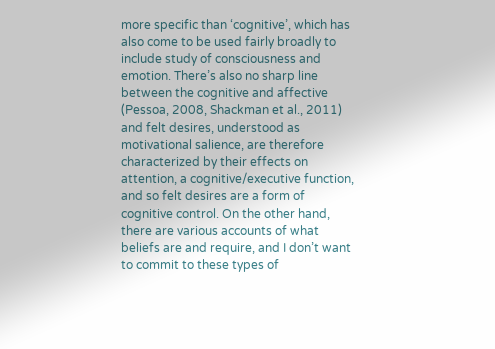more specific than ‘cognitive’, which has also come to be used fairly broadly to include study of consciousness and emotion. There’s also no sharp line between the cognitive and affective (Pessoa, 2008, Shackman et al., 2011) and felt desires, understood as motivational salience, are therefore characterized by their effects on attention, a cognitive/executive function, and so felt desires are a form of cognitive control. On the other hand, there are various accounts of what beliefs are and require, and I don’t want to commit to these types of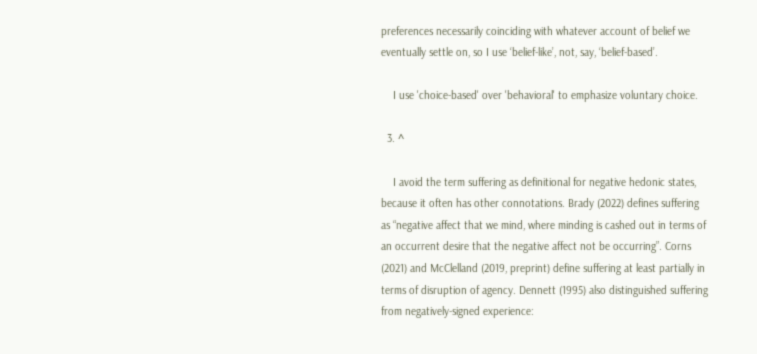preferences necessarily coinciding with whatever account of belief we eventually settle on, so I use ‘belief-like’, not, say, ‘belief-based’.

    I use 'choice-based' over 'behavioral' to emphasize voluntary choice.

  3. ^

    I avoid the term suffering as definitional for negative hedonic states, because it often has other connotations. Brady (2022) defines suffering as “negative affect that we mind, where minding is cashed out in terms of an occurrent desire that the negative affect not be occurring”. Corns (2021) and McClelland (2019, preprint) define suffering at least partially in terms of disruption of agency. Dennett (1995) also distinguished suffering from negatively-signed experience: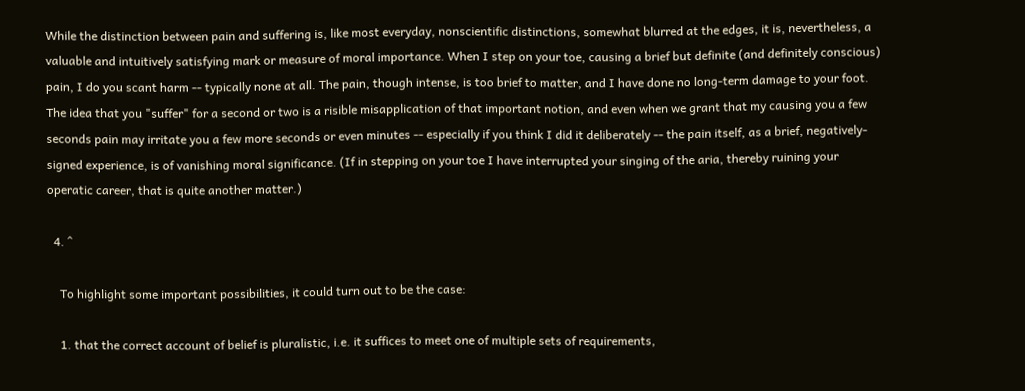While the distinction between pain and suffering is, like most everyday, nonscientific distinctions, somewhat blurred at the edges, it is, nevertheless, a valuable and intuitively satisfying mark or measure of moral importance. When I step on your toe, causing a brief but definite (and definitely conscious) pain, I do you scant harm -- typically none at all. The pain, though intense, is too brief to matter, and I have done no long-term damage to your foot. The idea that you "suffer" for a second or two is a risible misapplication of that important notion, and even when we grant that my causing you a few seconds pain may irritate you a few more seconds or even minutes -- especially if you think I did it deliberately -- the pain itself, as a brief, negatively-signed experience, is of vanishing moral significance. (If in stepping on your toe I have interrupted your singing of the aria, thereby ruining your operatic career, that is quite another matter.)

  4. ^

    To highlight some important possibilities, it could turn out to be the case:

    1. that the correct account of belief is pluralistic, i.e. it suffices to meet one of multiple sets of requirements,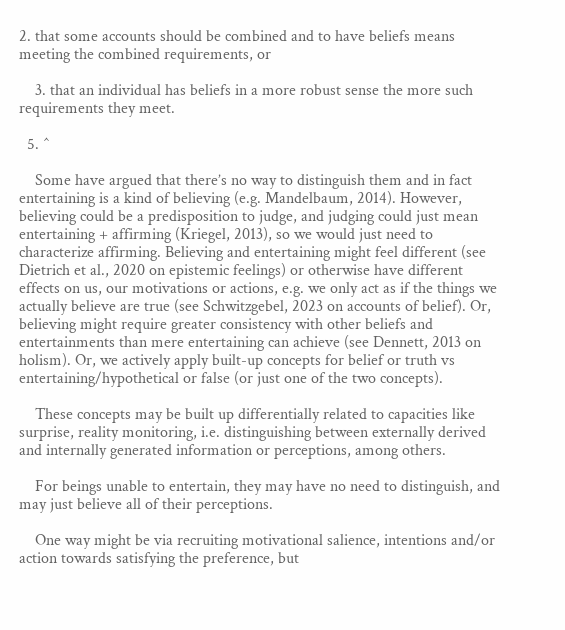2. that some accounts should be combined and to have beliefs means meeting the combined requirements, or

    3. that an individual has beliefs in a more robust sense the more such requirements they meet.

  5. ^

    Some have argued that there’s no way to distinguish them and in fact entertaining is a kind of believing (e.g. Mandelbaum, 2014). However, believing could be a predisposition to judge, and judging could just mean entertaining + affirming (Kriegel, 2013), so we would just need to characterize affirming. Believing and entertaining might feel different (see Dietrich et al., 2020 on epistemic feelings) or otherwise have different effects on us, our motivations or actions, e.g. we only act as if the things we actually believe are true (see Schwitzgebel, 2023 on accounts of belief). Or, believing might require greater consistency with other beliefs and entertainments than mere entertaining can achieve (see Dennett, 2013 on holism). Or, we actively apply built-up concepts for belief or truth vs entertaining/hypothetical or false (or just one of the two concepts).

    These concepts may be built up differentially related to capacities like surprise, reality monitoring, i.e. distinguishing between externally derived and internally generated information or perceptions, among others.

    For beings unable to entertain, they may have no need to distinguish, and may just believe all of their perceptions.

    One way might be via recruiting motivational salience, intentions and/or action towards satisfying the preference, but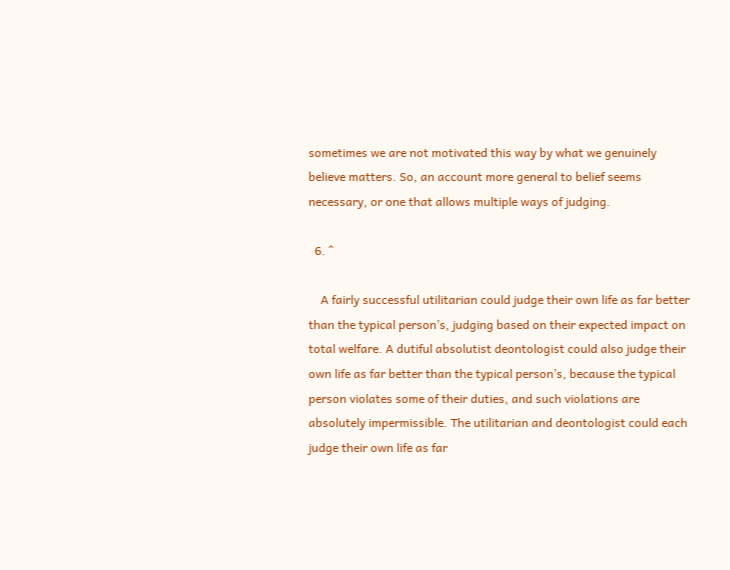sometimes we are not motivated this way by what we genuinely believe matters. So, an account more general to belief seems necessary, or one that allows multiple ways of judging.

  6. ^

    A fairly successful utilitarian could judge their own life as far better than the typical person’s, judging based on their expected impact on total welfare. A dutiful absolutist deontologist could also judge their own life as far better than the typical person’s, because the typical person violates some of their duties, and such violations are absolutely impermissible. The utilitarian and deontologist could each judge their own life as far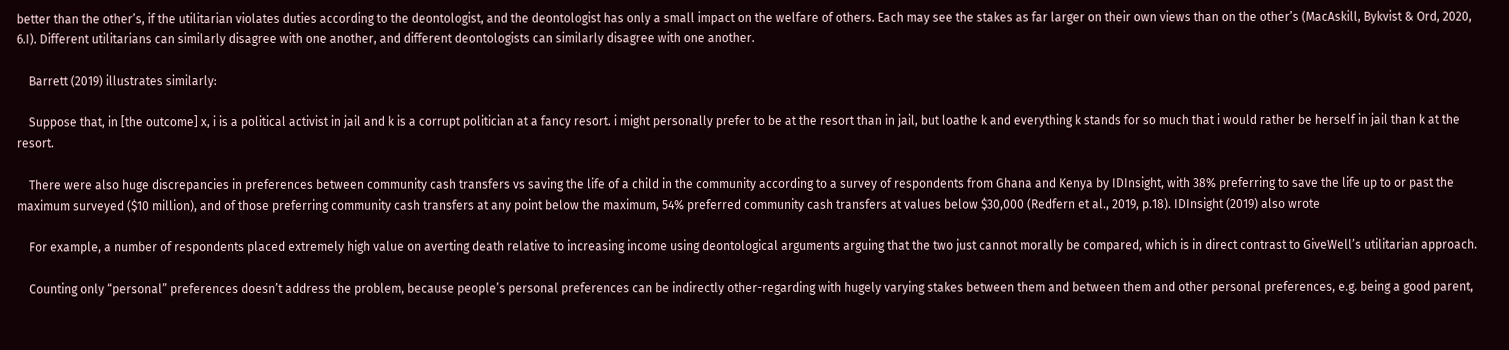better than the other’s, if the utilitarian violates duties according to the deontologist, and the deontologist has only a small impact on the welfare of others. Each may see the stakes as far larger on their own views than on the other’s (MacAskill, Bykvist & Ord, 2020, 6.I). Different utilitarians can similarly disagree with one another, and different deontologists can similarly disagree with one another.

    Barrett (2019) illustrates similarly:

    Suppose that, in [the outcome] x, i is a political activist in jail and k is a corrupt politician at a fancy resort. i might personally prefer to be at the resort than in jail, but loathe k and everything k stands for so much that i would rather be herself in jail than k at the resort.

    There were also huge discrepancies in preferences between community cash transfers vs saving the life of a child in the community according to a survey of respondents from Ghana and Kenya by IDInsight, with 38% preferring to save the life up to or past the maximum surveyed ($10 million), and of those preferring community cash transfers at any point below the maximum, 54% preferred community cash transfers at values below $30,000 (Redfern et al., 2019, p.18). IDInsight (2019) also wrote

    For example, a number of respondents placed extremely high value on averting death relative to increasing income using deontological arguments arguing that the two just cannot morally be compared, which is in direct contrast to GiveWell’s utilitarian approach.

    Counting only “personal” preferences doesn’t address the problem, because people’s personal preferences can be indirectly other-regarding with hugely varying stakes between them and between them and other personal preferences, e.g. being a good parent,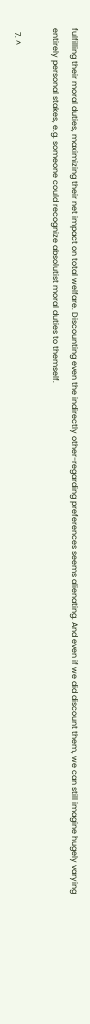fulfilling their moral duties, maximizing their net impact on total welfare. Discounting even the indirectly other-regarding preferences seems alienating. And even if we did discount them, we can still imagine hugely varying entirely personal stakes, e.g. someone could recognize absolutist moral duties to themself.

  7. ^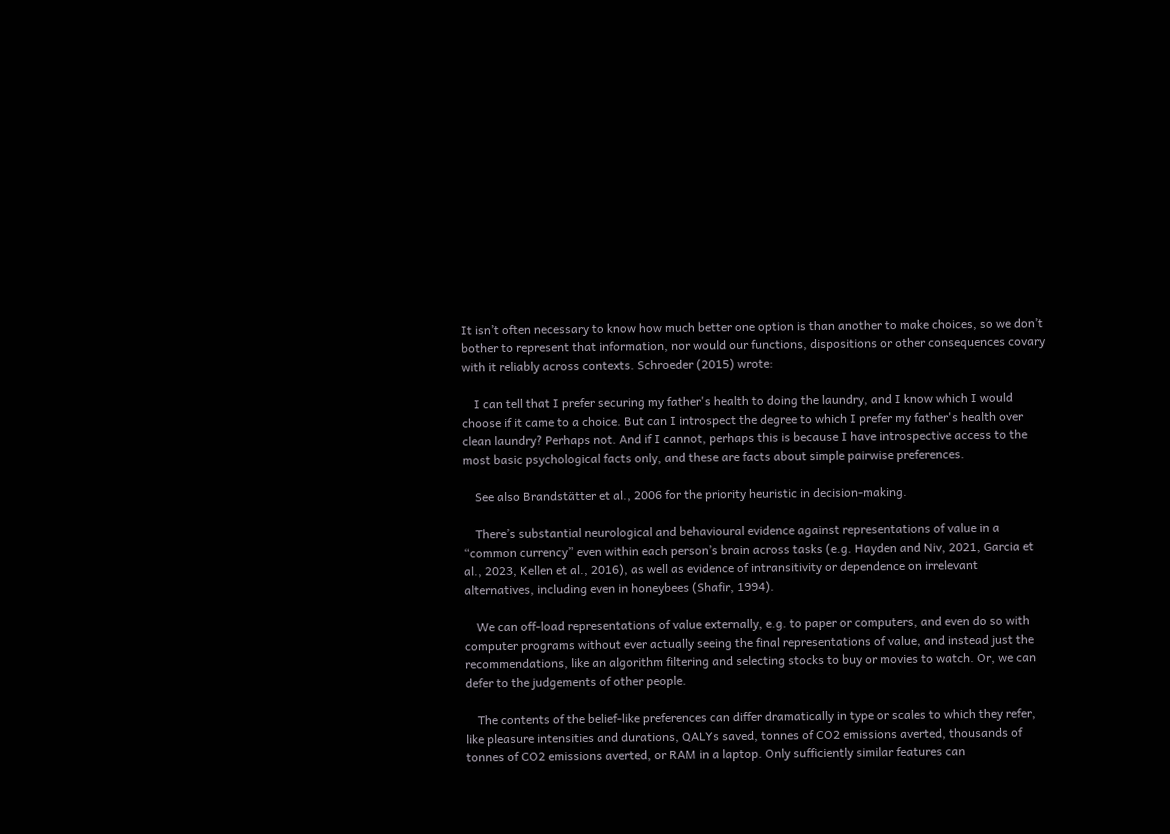It isn’t often necessary to know how much better one option is than another to make choices, so we don’t bother to represent that information, nor would our functions, dispositions or other consequences covary with it reliably across contexts. Schroeder (2015) wrote:

    I can tell that I prefer securing my father's health to doing the laundry, and I know which I would choose if it came to a choice. But can I introspect the degree to which I prefer my father's health over clean laundry? Perhaps not. And if I cannot, perhaps this is because I have introspective access to the most basic psychological facts only, and these are facts about simple pairwise preferences.

    See also Brandstätter et al., 2006 for the priority heuristic in decision-making.

    There’s substantial neurological and behavioural evidence against representations of value in a “common currency” even within each person’s brain across tasks (e.g. Hayden and Niv, 2021, Garcia et al., 2023, Kellen et al., 2016), as well as evidence of intransitivity or dependence on irrelevant alternatives, including even in honeybees (Shafir, 1994).

    We can off-load representations of value externally, e.g. to paper or computers, and even do so with computer programs without ever actually seeing the final representations of value, and instead just the recommendations, like an algorithm filtering and selecting stocks to buy or movies to watch. Or, we can defer to the judgements of other people.

    The contents of the belief-like preferences can differ dramatically in type or scales to which they refer, like pleasure intensities and durations, QALYs saved, tonnes of CO2 emissions averted, thousands of tonnes of CO2 emissions averted, or RAM in a laptop. Only sufficiently similar features can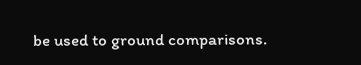be used to ground comparisons.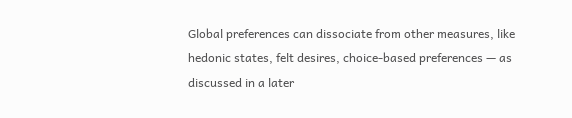Global preferences can dissociate from other measures, like hedonic states, felt desires, choice-based preferences — as discussed in a later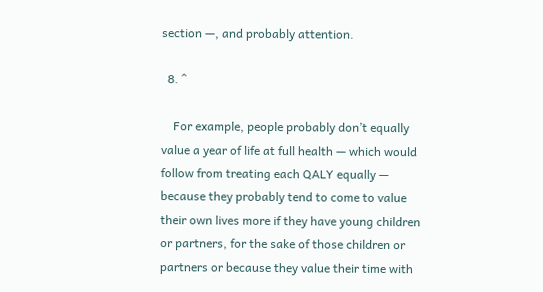section —, and probably attention.

  8. ^

    For example, people probably don’t equally value a year of life at full health — which would follow from treating each QALY equally — because they probably tend to come to value their own lives more if they have young children or partners, for the sake of those children or partners or because they value their time with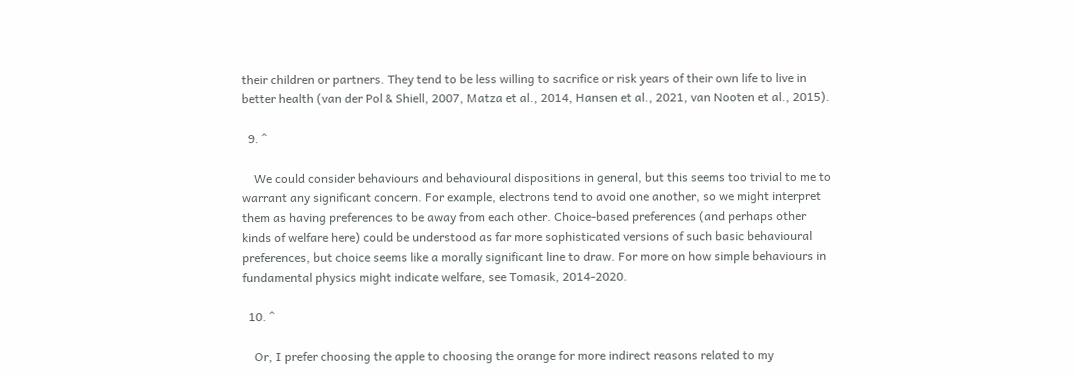their children or partners. They tend to be less willing to sacrifice or risk years of their own life to live in better health (van der Pol & Shiell, 2007, Matza et al., 2014, Hansen et al., 2021, van Nooten et al., 2015).

  9. ^

    We could consider behaviours and behavioural dispositions in general, but this seems too trivial to me to warrant any significant concern. For example, electrons tend to avoid one another, so we might interpret them as having preferences to be away from each other. Choice-based preferences (and perhaps other kinds of welfare here) could be understood as far more sophisticated versions of such basic behavioural preferences, but choice seems like a morally significant line to draw. For more on how simple behaviours in fundamental physics might indicate welfare, see Tomasik, 2014-2020.

  10. ^

    Or, I prefer choosing the apple to choosing the orange for more indirect reasons related to my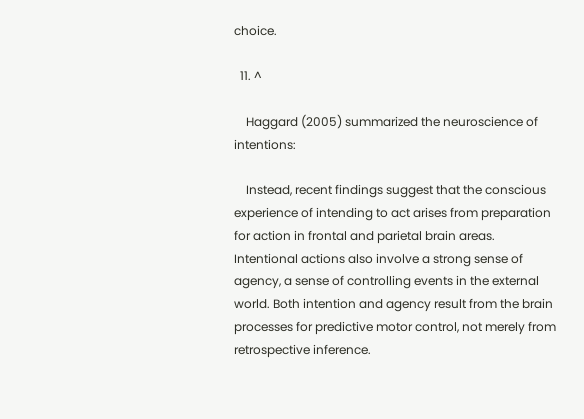choice.

  11. ^

    Haggard (2005) summarized the neuroscience of intentions:

    Instead, recent findings suggest that the conscious experience of intending to act arises from preparation for action in frontal and parietal brain areas. Intentional actions also involve a strong sense of agency, a sense of controlling events in the external world. Both intention and agency result from the brain processes for predictive motor control, not merely from retrospective inference.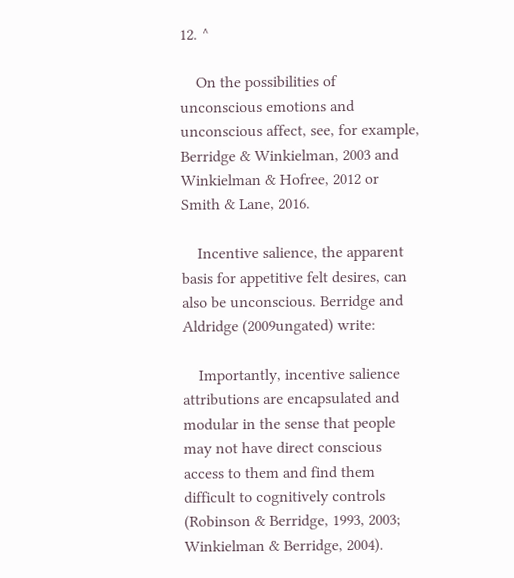12. ^

    On the possibilities of unconscious emotions and unconscious affect, see, for example, Berridge & Winkielman, 2003 and Winkielman & Hofree, 2012 or Smith & Lane, 2016.

    Incentive salience, the apparent basis for appetitive felt desires, can also be unconscious. Berridge and Aldridge (2009ungated) write:

    Importantly, incentive salience attributions are encapsulated and modular in the sense that people may not have direct conscious access to them and find them difficult to cognitively controls (Robinson & Berridge, 1993, 2003; Winkielman & Berridge, 2004).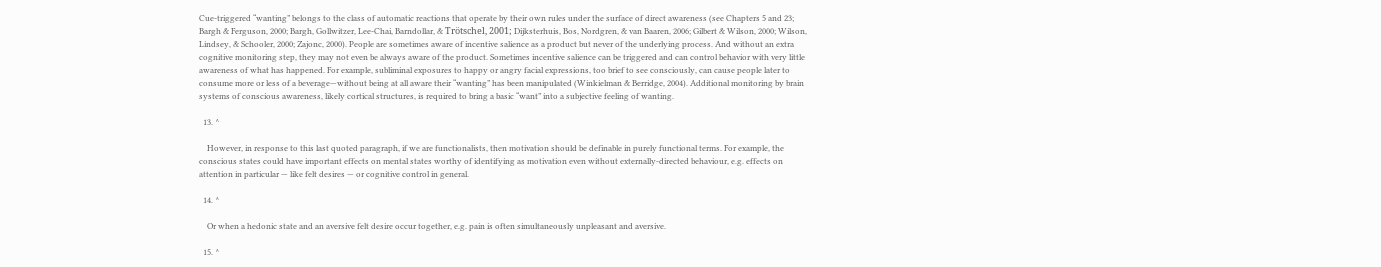Cue-triggered “wanting” belongs to the class of automatic reactions that operate by their own rules under the surface of direct awareness (see Chapters 5 and 23; Bargh & Ferguson, 2000; Bargh, Gollwitzer, Lee-Chai, Barndollar, & Trötschel, 2001; Dijksterhuis, Bos, Nordgren, & van Baaren, 2006; Gilbert & Wilson, 2000; Wilson, Lindsey, & Schooler, 2000; Zajonc, 2000). People are sometimes aware of incentive salience as a product but never of the underlying process. And without an extra cognitive monitoring step, they may not even be always aware of the product. Sometimes incentive salience can be triggered and can control behavior with very little awareness of what has happened. For example, subliminal exposures to happy or angry facial expressions, too brief to see consciously, can cause people later to consume more or less of a beverage—without being at all aware their “wanting” has been manipulated (Winkielman & Berridge, 2004). Additional monitoring by brain systems of conscious awareness, likely cortical structures, is required to bring a basic “want” into a subjective feeling of wanting.

  13. ^

    However, in response to this last quoted paragraph, if we are functionalists, then motivation should be definable in purely functional terms. For example, the conscious states could have important effects on mental states worthy of identifying as motivation even without externally-directed behaviour, e.g. effects on attention in particular — like felt desires — or cognitive control in general.

  14. ^

    Or when a hedonic state and an aversive felt desire occur together, e.g. pain is often simultaneously unpleasant and aversive.

  15. ^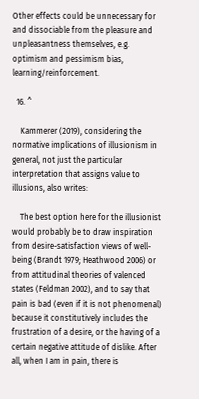Other effects could be unnecessary for and dissociable from the pleasure and unpleasantness themselves, e.g. optimism and pessimism bias, learning/reinforcement.

  16. ^

    Kammerer (2019), considering the normative implications of illusionism in general, not just the particular interpretation that assigns value to illusions, also writes:

    The best option here for the illusionist would probably be to draw inspiration from desire-satisfaction views of well-being (Brandt 1979; Heathwood 2006) or from attitudinal theories of valenced states (Feldman 2002), and to say that pain is bad (even if it is not phenomenal) because it constitutively includes the frustration of a desire, or the having of a certain negative attitude of dislike. After all, when I am in pain, there is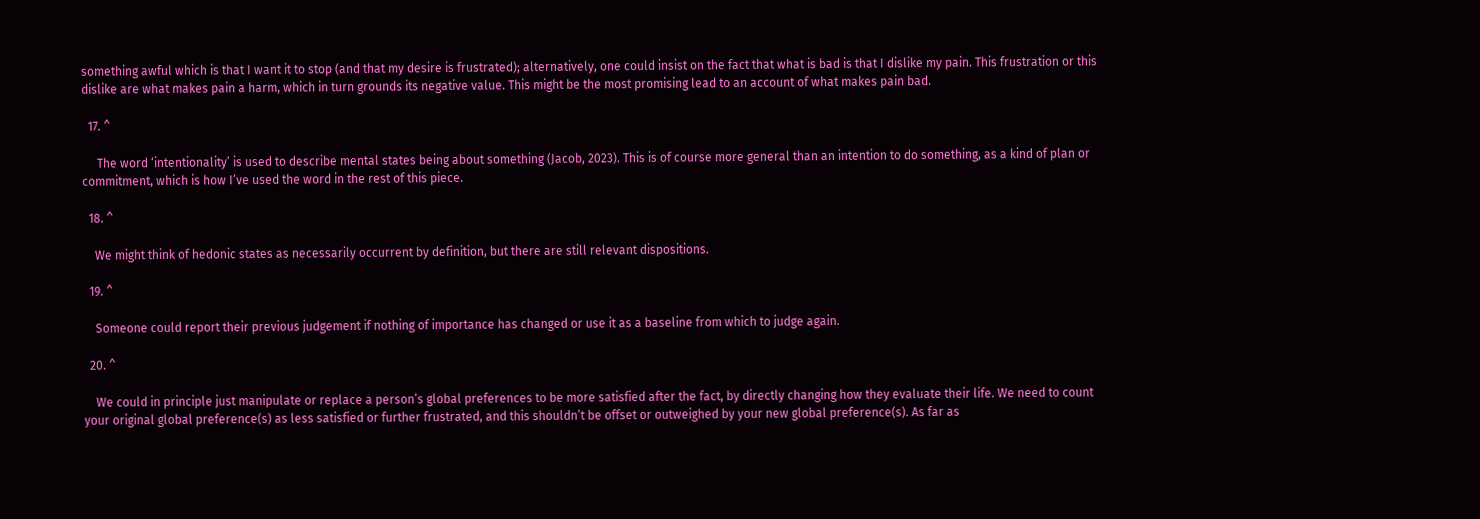something awful which is that I want it to stop (and that my desire is frustrated); alternatively, one could insist on the fact that what is bad is that I dislike my pain. This frustration or this dislike are what makes pain a harm, which in turn grounds its negative value. This might be the most promising lead to an account of what makes pain bad.

  17. ^

     The word ‘intentionality’ is used to describe mental states being about something (Jacob, 2023). This is of course more general than an intention to do something, as a kind of plan or commitment, which is how I’ve used the word in the rest of this piece.

  18. ^

    We might think of hedonic states as necessarily occurrent by definition, but there are still relevant dispositions.

  19. ^

    Someone could report their previous judgement if nothing of importance has changed or use it as a baseline from which to judge again.

  20. ^

    We could in principle just manipulate or replace a person’s global preferences to be more satisfied after the fact, by directly changing how they evaluate their life. We need to count your original global preference(s) as less satisfied or further frustrated, and this shouldn’t be offset or outweighed by your new global preference(s). As far as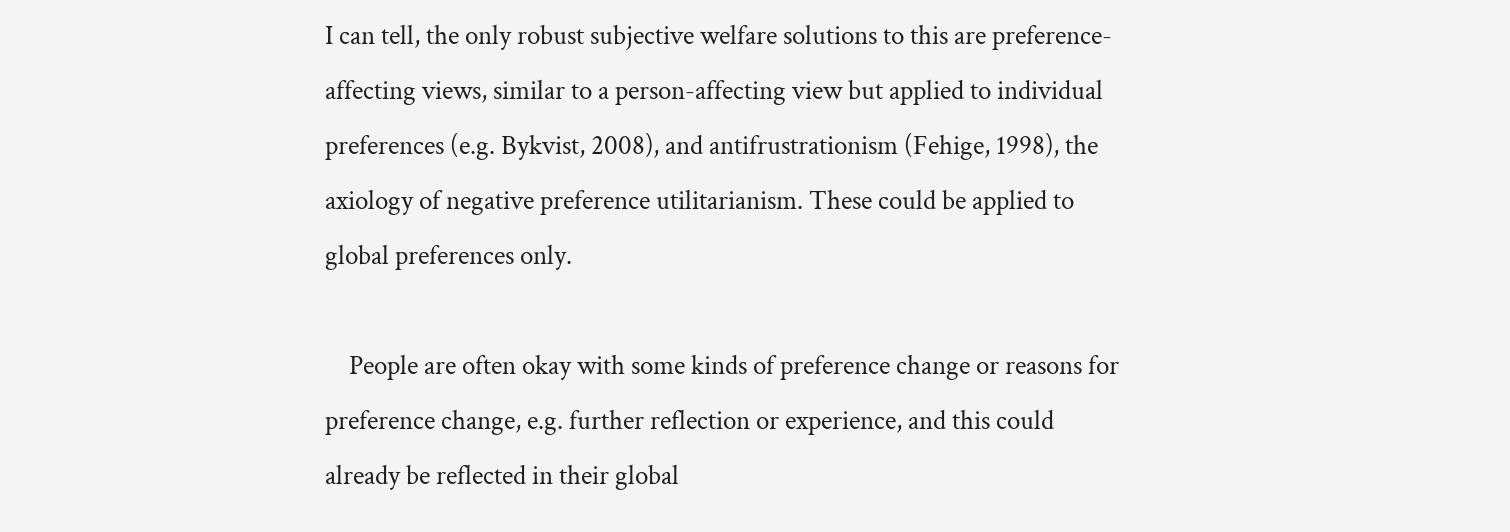I can tell, the only robust subjective welfare solutions to this are preference-affecting views, similar to a person-affecting view but applied to individual preferences (e.g. Bykvist, 2008), and antifrustrationism (Fehige, 1998), the axiology of negative preference utilitarianism. These could be applied to global preferences only.

    People are often okay with some kinds of preference change or reasons for preference change, e.g. further reflection or experience, and this could already be reflected in their global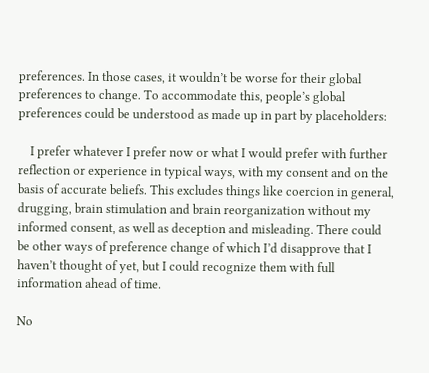preferences. In those cases, it wouldn’t be worse for their global preferences to change. To accommodate this, people’s global preferences could be understood as made up in part by placeholders:

    I prefer whatever I prefer now or what I would prefer with further reflection or experience in typical ways, with my consent and on the basis of accurate beliefs. This excludes things like coercion in general, drugging, brain stimulation and brain reorganization without my informed consent, as well as deception and misleading. There could be other ways of preference change of which I’d disapprove that I haven’t thought of yet, but I could recognize them with full information ahead of time.

No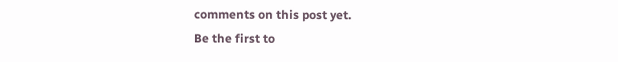comments on this post yet.
Be the first to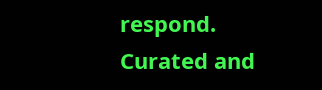respond.
Curated and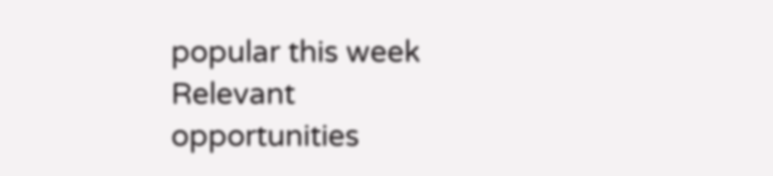popular this week
Relevant opportunities